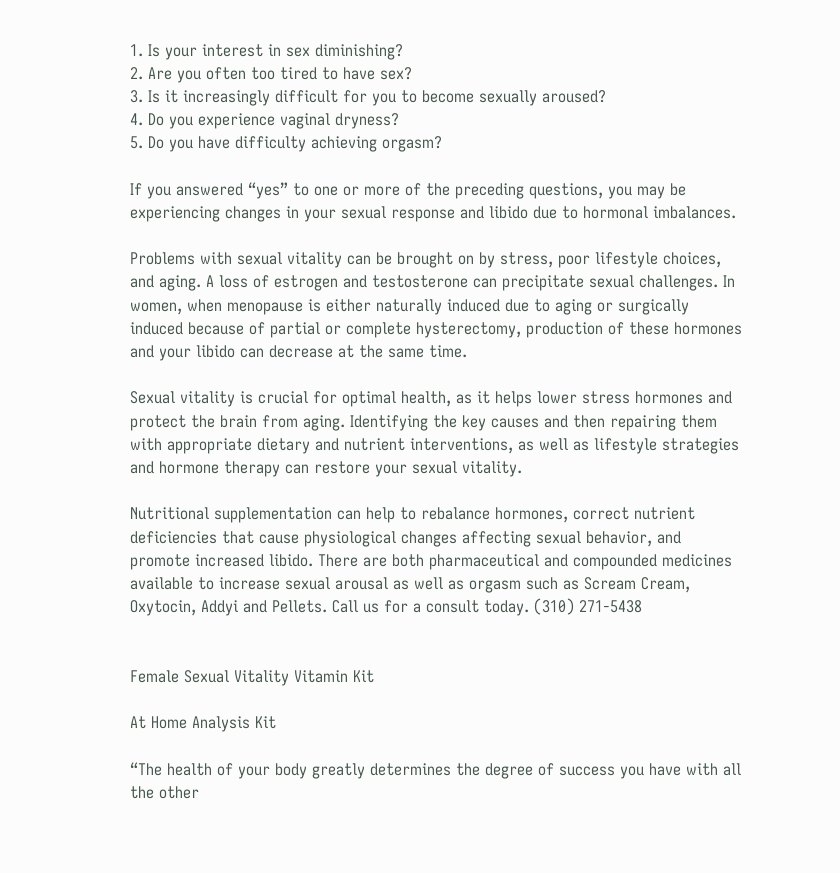1. Is your interest in sex diminishing?
2. Are you often too tired to have sex?
3. Is it increasingly difficult for you to become sexually aroused?
4. Do you experience vaginal dryness?
5. Do you have difficulty achieving orgasm?

If you answered “yes” to one or more of the preceding questions, you may be experiencing changes in your sexual response and libido due to hormonal imbalances.

Problems with sexual vitality can be brought on by stress, poor lifestyle choices, and aging. A loss of estrogen and testosterone can precipitate sexual challenges. In women, when menopause is either naturally induced due to aging or surgically induced because of partial or complete hysterectomy, production of these hormones and your libido can decrease at the same time.

Sexual vitality is crucial for optimal health, as it helps lower stress hormones and protect the brain from aging. Identifying the key causes and then repairing them with appropriate dietary and nutrient interventions, as well as lifestyle strategies and hormone therapy can restore your sexual vitality.

Nutritional supplementation can help to rebalance hormones, correct nutrient deficiencies that cause physiological changes affecting sexual behavior, and promote increased libido. There are both pharmaceutical and compounded medicines available to increase sexual arousal as well as orgasm such as Scream Cream, Oxytocin, Addyi and Pellets. Call us for a consult today. (310) 271-5438


Female Sexual Vitality Vitamin Kit

At Home Analysis Kit

“The health of your body greatly determines the degree of success you have with all the other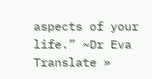aspects of your life.” ~Dr Eva
Translate »